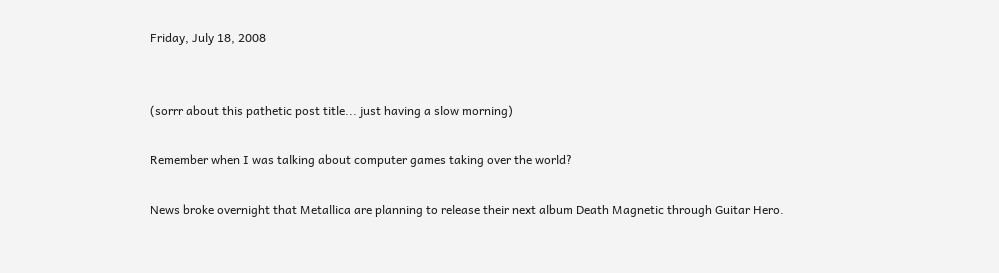Friday, July 18, 2008


(sorrr about this pathetic post title... just having a slow morning)

Remember when I was talking about computer games taking over the world?

News broke overnight that Metallica are planning to release their next album Death Magnetic through Guitar Hero.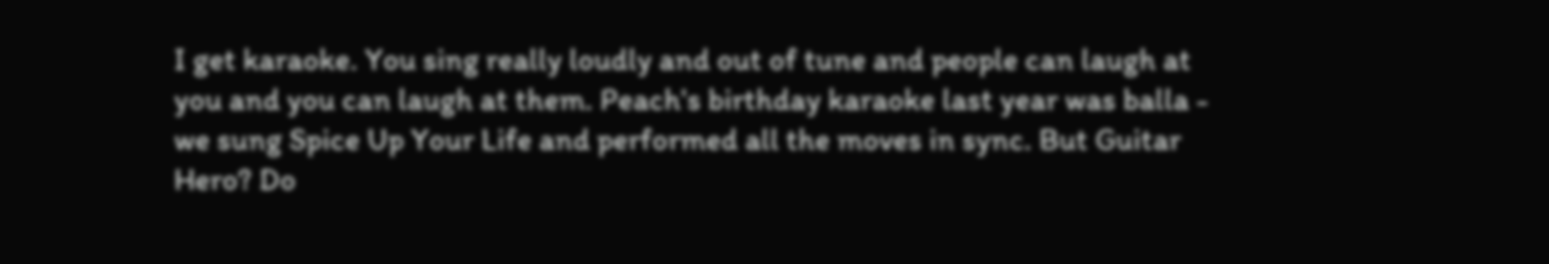I get karaoke. You sing really loudly and out of tune and people can laugh at you and you can laugh at them. Peach's birthday karaoke last year was balla - we sung Spice Up Your Life and performed all the moves in sync. But Guitar Hero? Do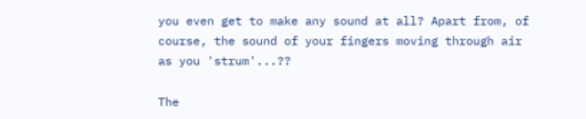you even get to make any sound at all? Apart from, of course, the sound of your fingers moving through air as you 'strum'...??

The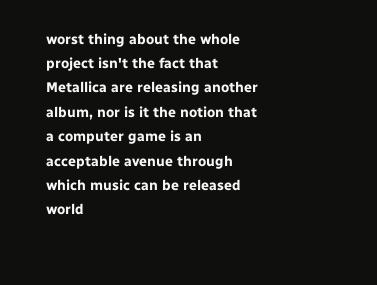worst thing about the whole project isn't the fact that Metallica are releasing another album, nor is it the notion that a computer game is an acceptable avenue through which music can be released world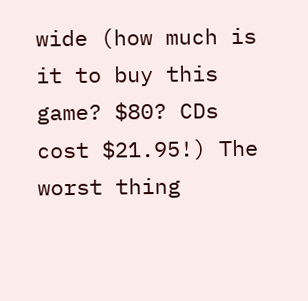wide (how much is it to buy this game? $80? CDs cost $21.95!) The worst thing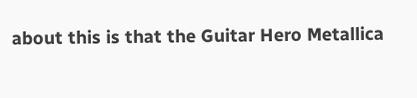about this is that the Guitar Hero Metallica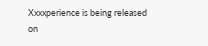Xxxxperience is being released on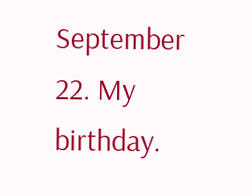September 22. My birthday.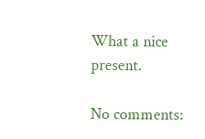What a nice present.

No comments: